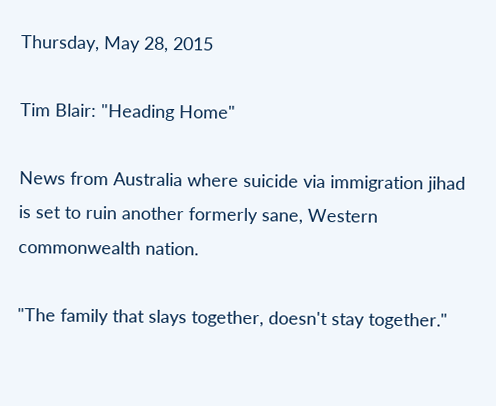Thursday, May 28, 2015

Tim Blair: "Heading Home"

News from Australia where suicide via immigration jihad is set to ruin another formerly sane, Western commonwealth nation.

"The family that slays together, doesn't stay together."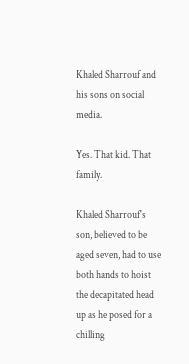Khaled Sharrouf and his sons on social media.

Yes. That kid. That family.

Khaled Sharrouf's son, believed to be aged seven, had to use both hands to hoist the decapitated head up as he posed for a chilling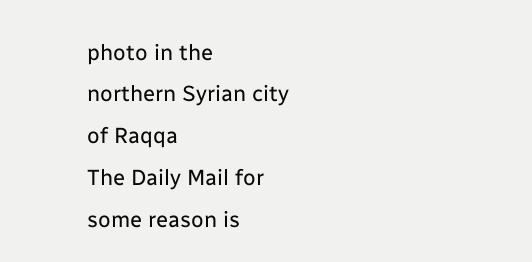photo in the northern Syrian city of Raqqa
The Daily Mail for some reason is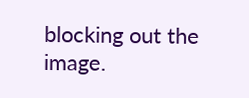blocking out the image.